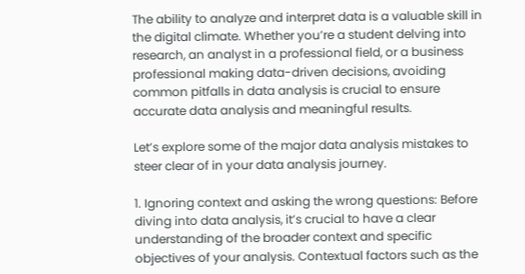The ability to analyze and interpret data is a valuable skill in the digital climate. Whether you’re a student delving into research, an analyst in a professional field, or a business professional making data-driven decisions, avoiding common pitfalls in data analysis is crucial to ensure accurate data analysis and meaningful results.

Let’s explore some of the major data analysis mistakes to steer clear of in your data analysis journey.

1. Ignoring context and asking the wrong questions: Before diving into data analysis, it’s crucial to have a clear understanding of the broader context and specific objectives of your analysis. Contextual factors such as the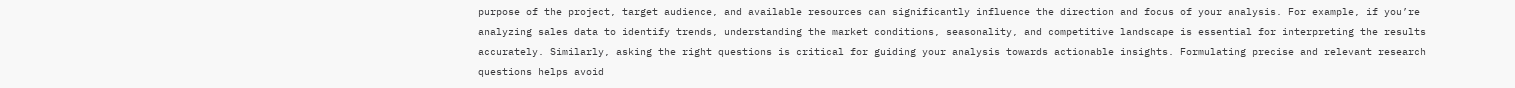purpose of the project, target audience, and available resources can significantly influence the direction and focus of your analysis. For example, if you’re analyzing sales data to identify trends, understanding the market conditions, seasonality, and competitive landscape is essential for interpreting the results accurately. Similarly, asking the right questions is critical for guiding your analysis towards actionable insights. Formulating precise and relevant research questions helps avoid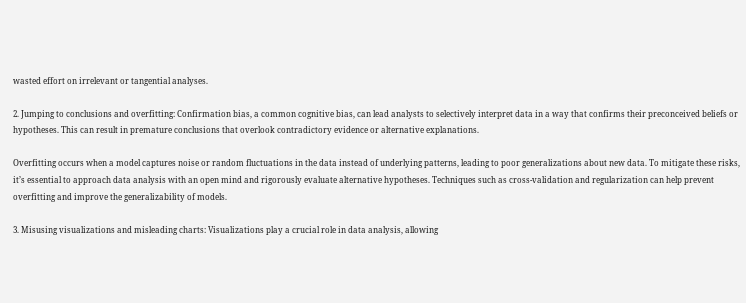wasted effort on irrelevant or tangential analyses.

2. Jumping to conclusions and overfitting: Confirmation bias, a common cognitive bias, can lead analysts to selectively interpret data in a way that confirms their preconceived beliefs or hypotheses. This can result in premature conclusions that overlook contradictory evidence or alternative explanations.

Overfitting occurs when a model captures noise or random fluctuations in the data instead of underlying patterns, leading to poor generalizations about new data. To mitigate these risks, it’s essential to approach data analysis with an open mind and rigorously evaluate alternative hypotheses. Techniques such as cross-validation and regularization can help prevent overfitting and improve the generalizability of models.

3. Misusing visualizations and misleading charts: Visualizations play a crucial role in data analysis, allowing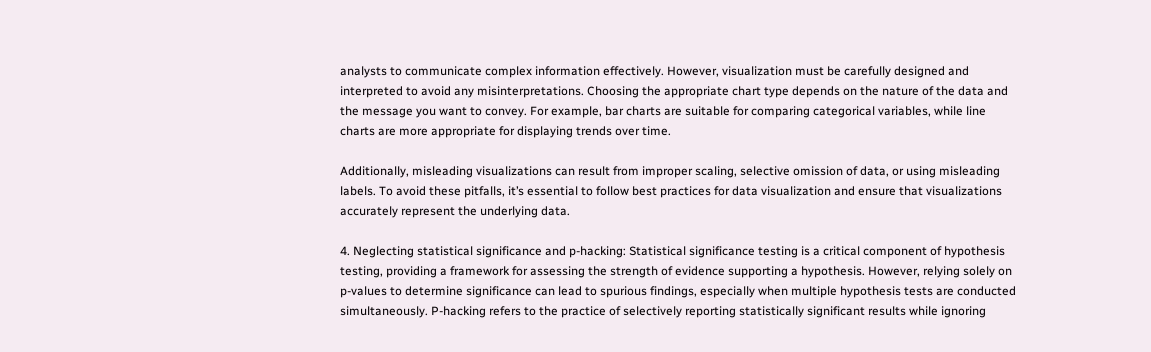analysts to communicate complex information effectively. However, visualization must be carefully designed and interpreted to avoid any misinterpretations. Choosing the appropriate chart type depends on the nature of the data and the message you want to convey. For example, bar charts are suitable for comparing categorical variables, while line charts are more appropriate for displaying trends over time.

Additionally, misleading visualizations can result from improper scaling, selective omission of data, or using misleading labels. To avoid these pitfalls, it’s essential to follow best practices for data visualization and ensure that visualizations accurately represent the underlying data.

4. Neglecting statistical significance and p-hacking: Statistical significance testing is a critical component of hypothesis testing, providing a framework for assessing the strength of evidence supporting a hypothesis. However, relying solely on p-values to determine significance can lead to spurious findings, especially when multiple hypothesis tests are conducted simultaneously. P-hacking refers to the practice of selectively reporting statistically significant results while ignoring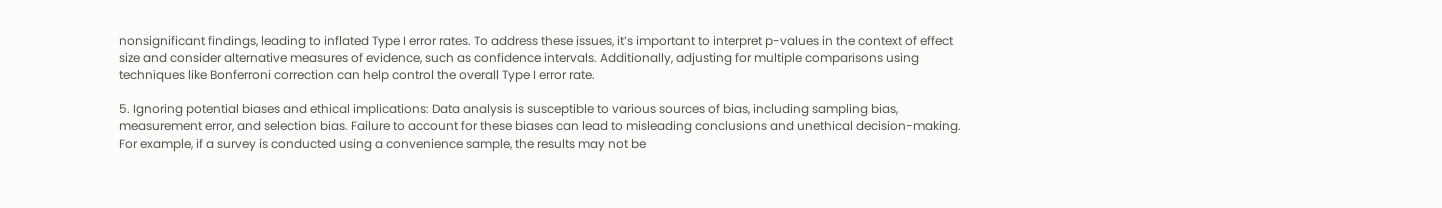nonsignificant findings, leading to inflated Type I error rates. To address these issues, it’s important to interpret p-values in the context of effect size and consider alternative measures of evidence, such as confidence intervals. Additionally, adjusting for multiple comparisons using techniques like Bonferroni correction can help control the overall Type I error rate.

5. Ignoring potential biases and ethical implications: Data analysis is susceptible to various sources of bias, including sampling bias, measurement error, and selection bias. Failure to account for these biases can lead to misleading conclusions and unethical decision-making. For example, if a survey is conducted using a convenience sample, the results may not be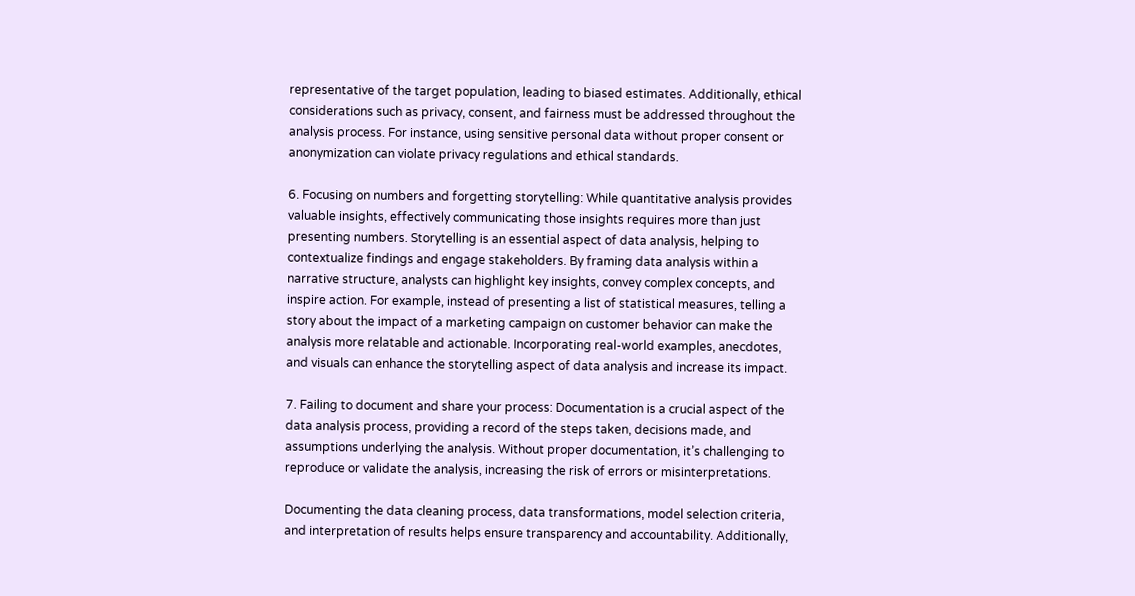representative of the target population, leading to biased estimates. Additionally, ethical considerations such as privacy, consent, and fairness must be addressed throughout the analysis process. For instance, using sensitive personal data without proper consent or anonymization can violate privacy regulations and ethical standards.

6. Focusing on numbers and forgetting storytelling: While quantitative analysis provides valuable insights, effectively communicating those insights requires more than just presenting numbers. Storytelling is an essential aspect of data analysis, helping to contextualize findings and engage stakeholders. By framing data analysis within a narrative structure, analysts can highlight key insights, convey complex concepts, and inspire action. For example, instead of presenting a list of statistical measures, telling a story about the impact of a marketing campaign on customer behavior can make the analysis more relatable and actionable. Incorporating real-world examples, anecdotes, and visuals can enhance the storytelling aspect of data analysis and increase its impact.

7. Failing to document and share your process: Documentation is a crucial aspect of the data analysis process, providing a record of the steps taken, decisions made, and assumptions underlying the analysis. Without proper documentation, it’s challenging to reproduce or validate the analysis, increasing the risk of errors or misinterpretations.

Documenting the data cleaning process, data transformations, model selection criteria, and interpretation of results helps ensure transparency and accountability. Additionally,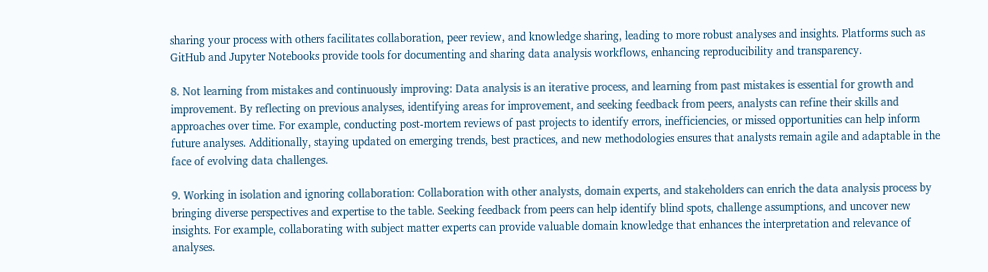sharing your process with others facilitates collaboration, peer review, and knowledge sharing, leading to more robust analyses and insights. Platforms such as GitHub and Jupyter Notebooks provide tools for documenting and sharing data analysis workflows, enhancing reproducibility and transparency.

8. Not learning from mistakes and continuously improving: Data analysis is an iterative process, and learning from past mistakes is essential for growth and improvement. By reflecting on previous analyses, identifying areas for improvement, and seeking feedback from peers, analysts can refine their skills and approaches over time. For example, conducting post-mortem reviews of past projects to identify errors, inefficiencies, or missed opportunities can help inform future analyses. Additionally, staying updated on emerging trends, best practices, and new methodologies ensures that analysts remain agile and adaptable in the face of evolving data challenges.

9. Working in isolation and ignoring collaboration: Collaboration with other analysts, domain experts, and stakeholders can enrich the data analysis process by bringing diverse perspectives and expertise to the table. Seeking feedback from peers can help identify blind spots, challenge assumptions, and uncover new insights. For example, collaborating with subject matter experts can provide valuable domain knowledge that enhances the interpretation and relevance of analyses.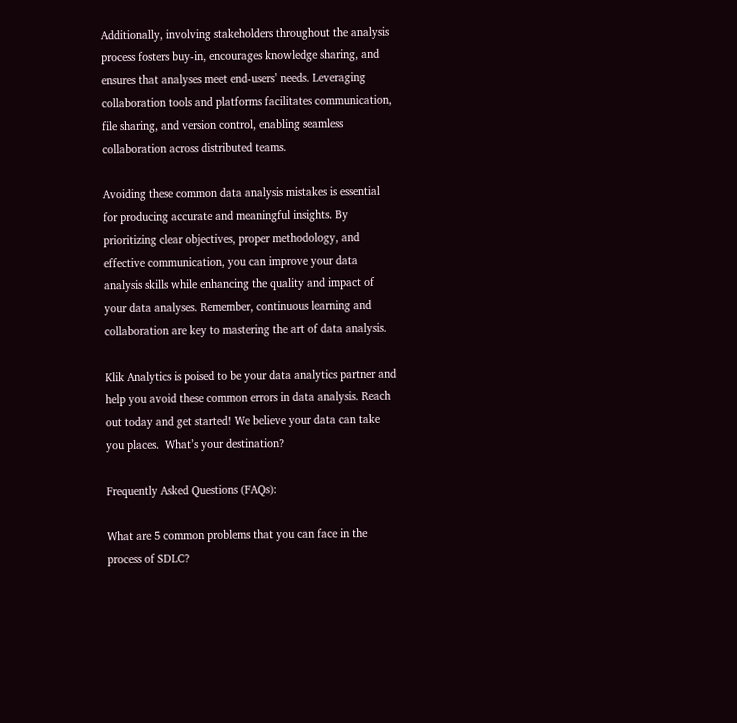Additionally, involving stakeholders throughout the analysis process fosters buy-in, encourages knowledge sharing, and ensures that analyses meet end-users’ needs. Leveraging collaboration tools and platforms facilitates communication, file sharing, and version control, enabling seamless collaboration across distributed teams.

Avoiding these common data analysis mistakes is essential for producing accurate and meaningful insights. By prioritizing clear objectives, proper methodology, and effective communication, you can improve your data analysis skills while enhancing the quality and impact of your data analyses. Remember, continuous learning and collaboration are key to mastering the art of data analysis.

Klik Analytics is poised to be your data analytics partner and help you avoid these common errors in data analysis. Reach out today and get started! We believe your data can take you places.  What’s your destination?

Frequently Asked Questions (FAQs):

What are 5 common problems that you can face in the process of SDLC?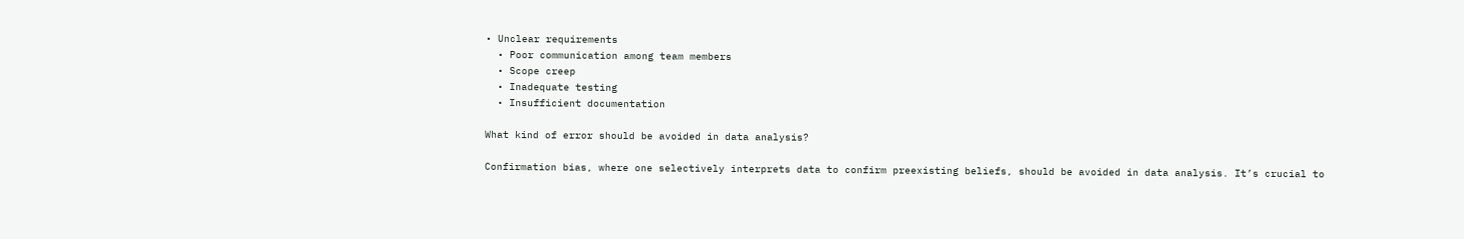• Unclear requirements
  • Poor communication among team members
  • Scope creep
  • Inadequate testing
  • Insufficient documentation

What kind of error should be avoided in data analysis?

Confirmation bias, where one selectively interprets data to confirm preexisting beliefs, should be avoided in data analysis. It’s crucial to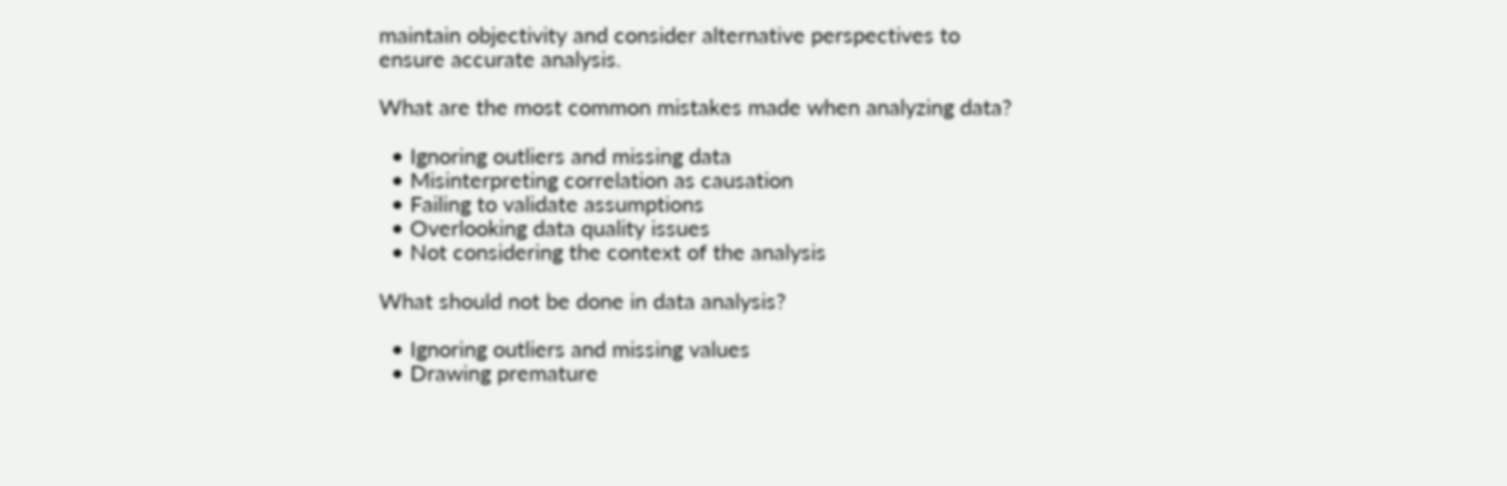maintain objectivity and consider alternative perspectives to ensure accurate analysis.

What are the most common mistakes made when analyzing data?

  • Ignoring outliers and missing data
  • Misinterpreting correlation as causation
  • Failing to validate assumptions
  • Overlooking data quality issues
  • Not considering the context of the analysis

What should not be done in data analysis?

  • Ignoring outliers and missing values
  • Drawing premature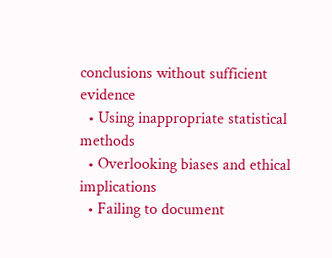conclusions without sufficient evidence
  • Using inappropriate statistical methods
  • Overlooking biases and ethical implications
  • Failing to document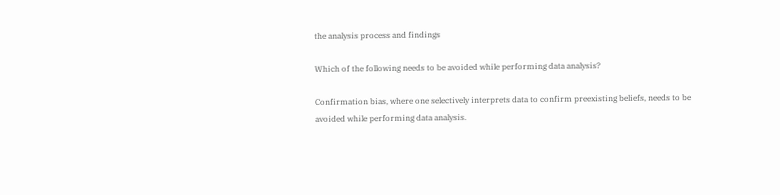the analysis process and findings

Which of the following needs to be avoided while performing data analysis?

Confirmation bias, where one selectively interprets data to confirm preexisting beliefs, needs to be avoided while performing data analysis.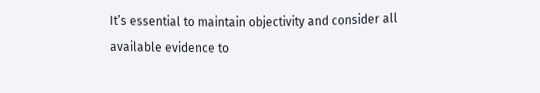It’s essential to maintain objectivity and consider all available evidence to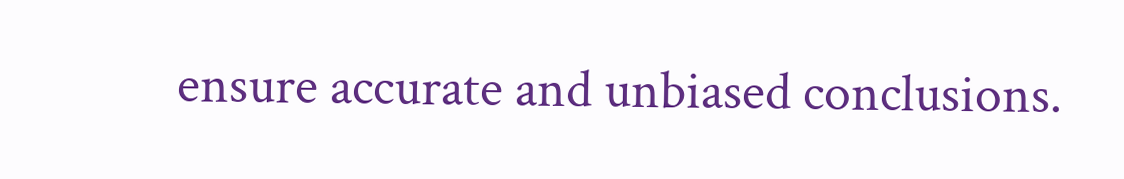ensure accurate and unbiased conclusions.